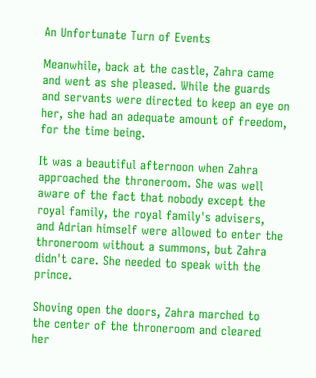An Unfortunate Turn of Events

Meanwhile, back at the castle, Zahra came and went as she pleased. While the guards and servants were directed to keep an eye on her, she had an adequate amount of freedom, for the time being.

It was a beautiful afternoon when Zahra approached the throneroom. She was well aware of the fact that nobody except the royal family, the royal family's advisers, and Adrian himself were allowed to enter the throneroom without a summons, but Zahra didn't care. She needed to speak with the prince.

Shoving open the doors, Zahra marched to the center of the throneroom and cleared her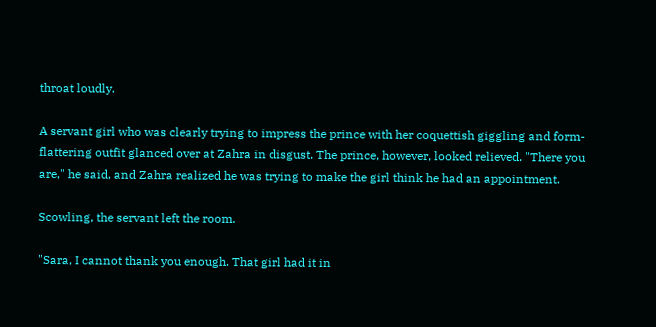throat loudly.

A servant girl who was clearly trying to impress the prince with her coquettish giggling and form-flattering outfit glanced over at Zahra in disgust. The prince, however, looked relieved. "There you are," he said, and Zahra realized he was trying to make the girl think he had an appointment.

Scowling, the servant left the room.

"Sara, I cannot thank you enough. That girl had it in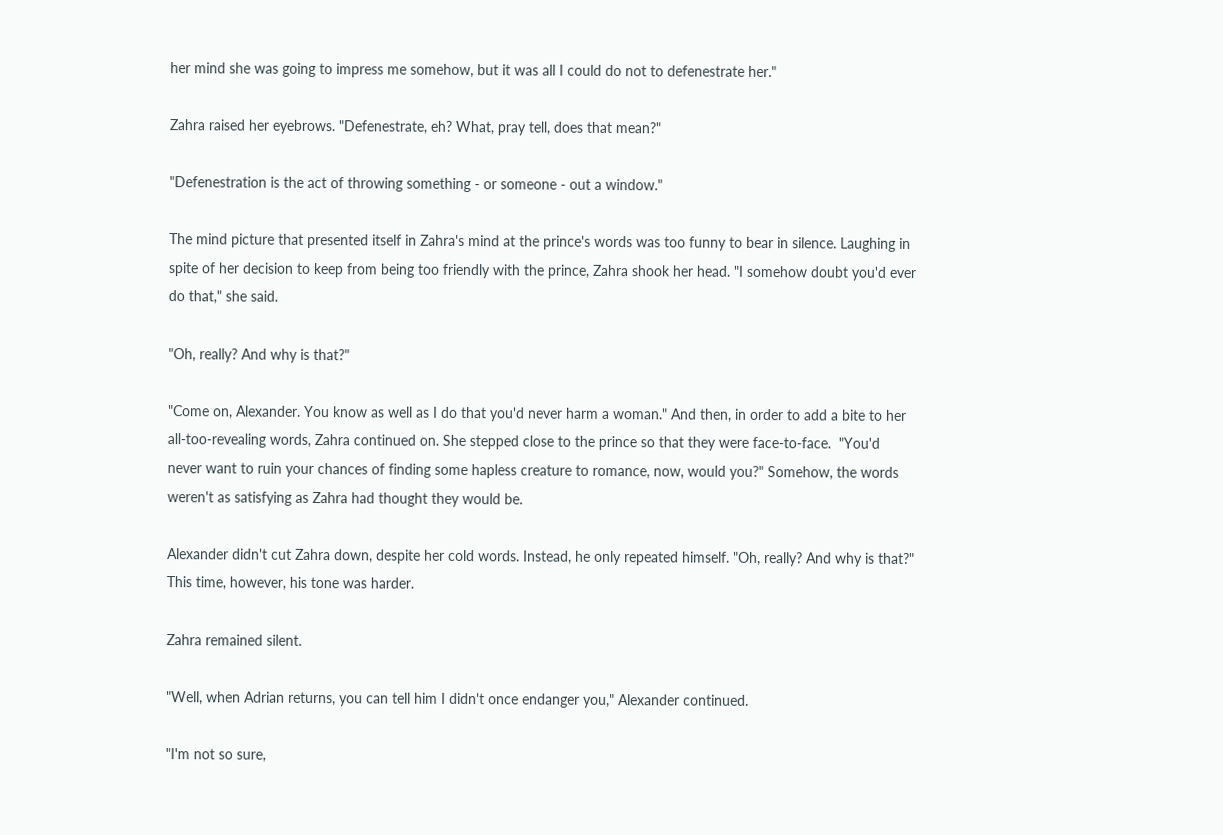her mind she was going to impress me somehow, but it was all I could do not to defenestrate her."

Zahra raised her eyebrows. "Defenestrate, eh? What, pray tell, does that mean?"

"Defenestration is the act of throwing something - or someone - out a window."

The mind picture that presented itself in Zahra's mind at the prince's words was too funny to bear in silence. Laughing in spite of her decision to keep from being too friendly with the prince, Zahra shook her head. "I somehow doubt you'd ever do that," she said.

"Oh, really? And why is that?"

"Come on, Alexander. You know as well as I do that you'd never harm a woman." And then, in order to add a bite to her all-too-revealing words, Zahra continued on. She stepped close to the prince so that they were face-to-face.  "You'd never want to ruin your chances of finding some hapless creature to romance, now, would you?" Somehow, the words weren't as satisfying as Zahra had thought they would be.

Alexander didn't cut Zahra down, despite her cold words. Instead, he only repeated himself. "Oh, really? And why is that?" This time, however, his tone was harder.

Zahra remained silent.

"Well, when Adrian returns, you can tell him I didn't once endanger you," Alexander continued.

"I'm not so sure,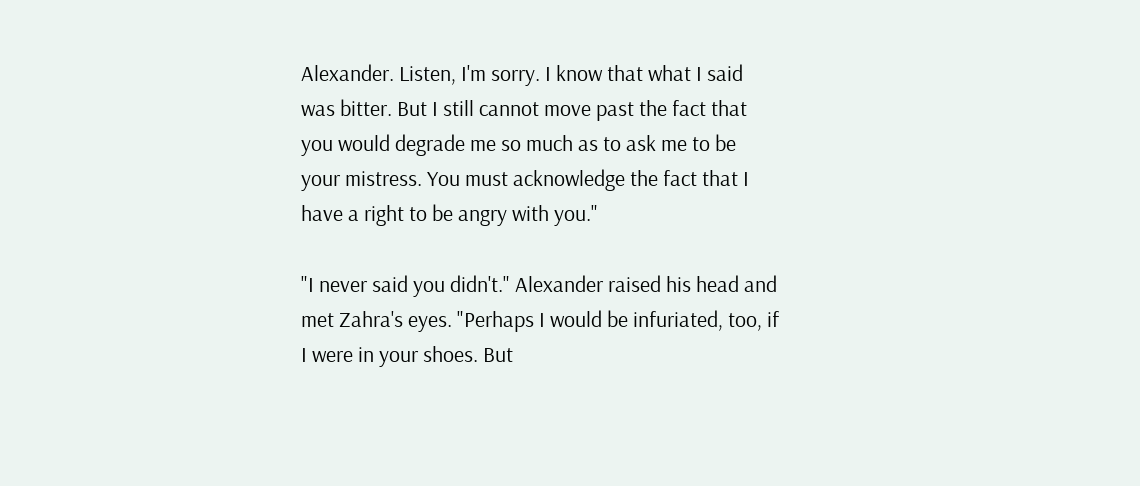Alexander. Listen, I'm sorry. I know that what I said was bitter. But I still cannot move past the fact that you would degrade me so much as to ask me to be your mistress. You must acknowledge the fact that I have a right to be angry with you."

"I never said you didn't." Alexander raised his head and met Zahra's eyes. "Perhaps I would be infuriated, too, if I were in your shoes. But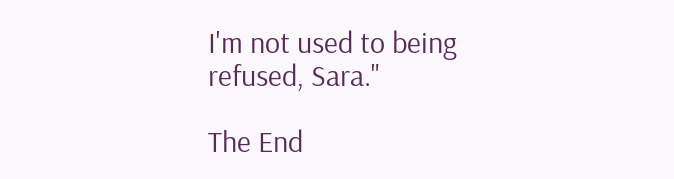I'm not used to being refused, Sara."

The End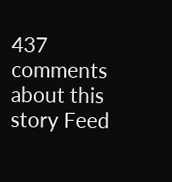437 comments about this story Feed